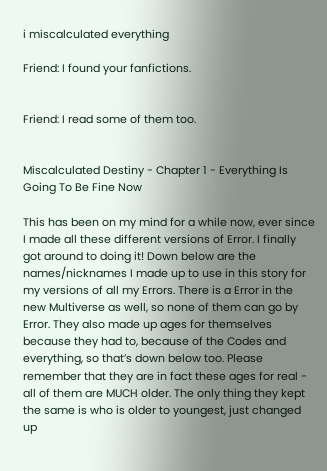i miscalculated everything

Friend: I found your fanfictions.


Friend: I read some of them too.


Miscalculated Destiny - Chapter 1 - Everything Is Going To Be Fine Now

This has been on my mind for a while now, ever since I made all these different versions of Error. I finally got around to doing it! Down below are the names/nicknames I made up to use in this story for my versions of all my Errors. There is a Error in the new Multiverse as well, so none of them can go by Error. They also made up ages for themselves because they had to, because of the Codes and everything, so that’s down below too. Please remember that they are in fact these ages for real - all of them are MUCH older. The only thing they kept the same is who is older to youngest, just changed up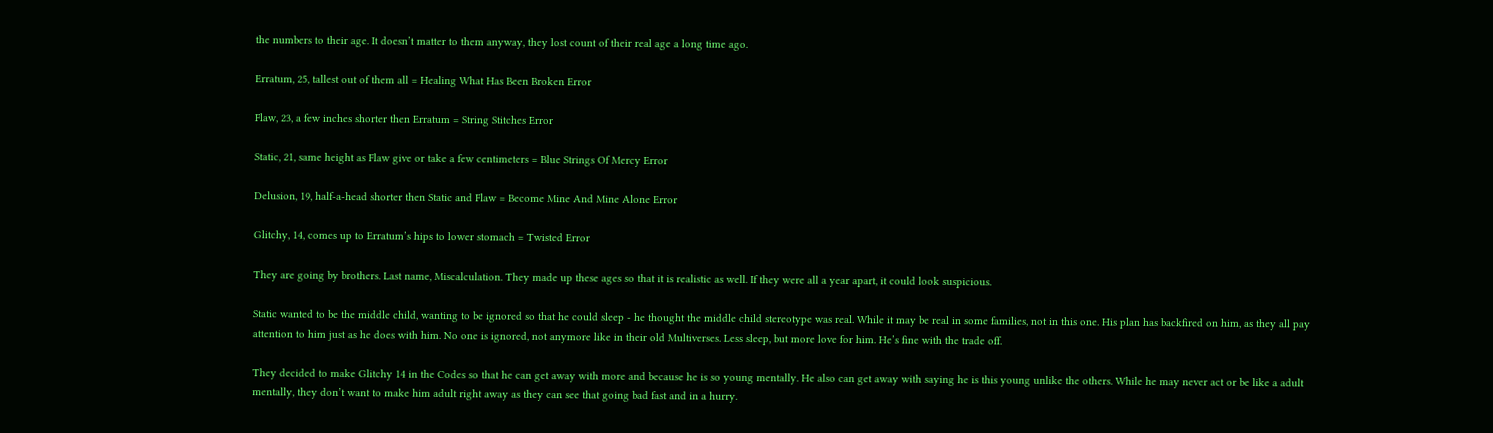the numbers to their age. It doesn’t matter to them anyway, they lost count of their real age a long time ago.

Erratum, 25, tallest out of them all = Healing What Has Been Broken Error

Flaw, 23, a few inches shorter then Erratum = String Stitches Error

Static, 21, same height as Flaw give or take a few centimeters = Blue Strings Of Mercy Error

Delusion, 19, half-a-head shorter then Static and Flaw = Become Mine And Mine Alone Error

Glitchy, 14, comes up to Erratum’s hips to lower stomach = Twisted Error

They are going by brothers. Last name, Miscalculation. They made up these ages so that it is realistic as well. If they were all a year apart, it could look suspicious.

Static wanted to be the middle child, wanting to be ignored so that he could sleep - he thought the middle child stereotype was real. While it may be real in some families, not in this one. His plan has backfired on him, as they all pay attention to him just as he does with him. No one is ignored, not anymore like in their old Multiverses. Less sleep, but more love for him. He’s fine with the trade off.

They decided to make Glitchy 14 in the Codes so that he can get away with more and because he is so young mentally. He also can get away with saying he is this young unlike the others. While he may never act or be like a adult mentally, they don’t want to make him adult right away as they can see that going bad fast and in a hurry.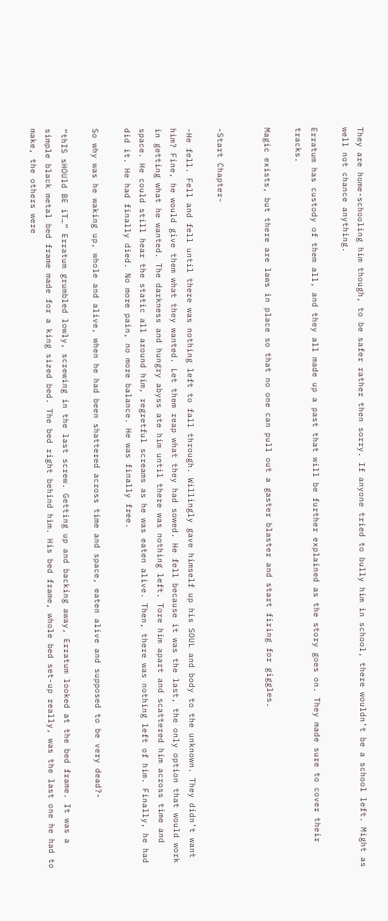They are home-schooling him though, to be safer rather then sorry. If anyone tried to bully him in school, there wouldn’t be a school left. Might as well not chance anything.

Erratum has custody of them all, and they all made up a past that will be further explained as the story goes on. They made sure to cover their tracks.

Magic exists, but there are laws in place so that no one can pull out a gaster blaster and start firing for giggles.


-Start Chapter-

-He fell. Fell and fell until there was nothing left to fall through. Willingly gave himself up his SOUL and body to the unknown. They didn’t want him? Fine, he would give them what they wanted. Let them reap what they had sowed. He fell because it was the last, the only option that would work in getting what he wanted. The darkness and hungry abyss ate him until there was nothing left. Tore him apart and scattered him across time and space. He could still hear the static all around him, regretful screams as he was eaten alive. Then, there was nothing left of him. Finally, he had did it. He had finally died. No more pain, no more balance. He was finally free.

So why was he waking up, whole and alive, when he had been shattered across time and space, eaten alive and supposed to be very dead?-

“thIS sHOUld BE iT…” Erratum grumbled lowly, screwing in the last screw. Getting up and backing away, Erratum looked at the bed frame. It was a simple black metal bed frame made for a king sized bed. The bed right behind him. His bed frame, whole bed set-up really, was the last one he had to make, the others were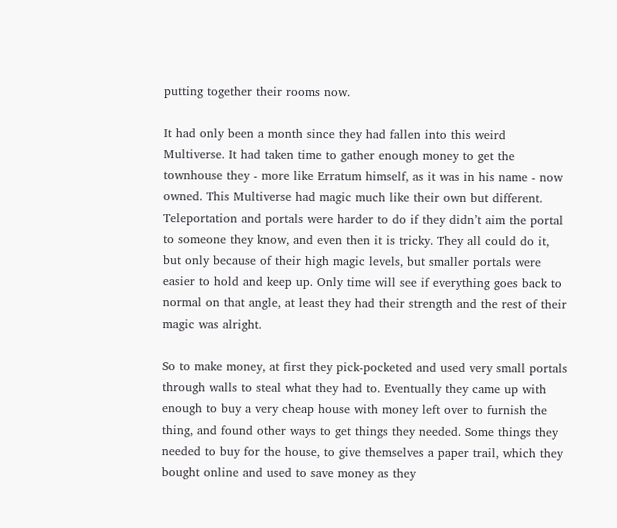putting together their rooms now.

It had only been a month since they had fallen into this weird Multiverse. It had taken time to gather enough money to get the townhouse they - more like Erratum himself, as it was in his name - now owned. This Multiverse had magic much like their own but different. Teleportation and portals were harder to do if they didn’t aim the portal to someone they know, and even then it is tricky. They all could do it, but only because of their high magic levels, but smaller portals were easier to hold and keep up. Only time will see if everything goes back to normal on that angle, at least they had their strength and the rest of their magic was alright.

So to make money, at first they pick-pocketed and used very small portals through walls to steal what they had to. Eventually they came up with enough to buy a very cheap house with money left over to furnish the thing, and found other ways to get things they needed. Some things they needed to buy for the house, to give themselves a paper trail, which they bought online and used to save money as they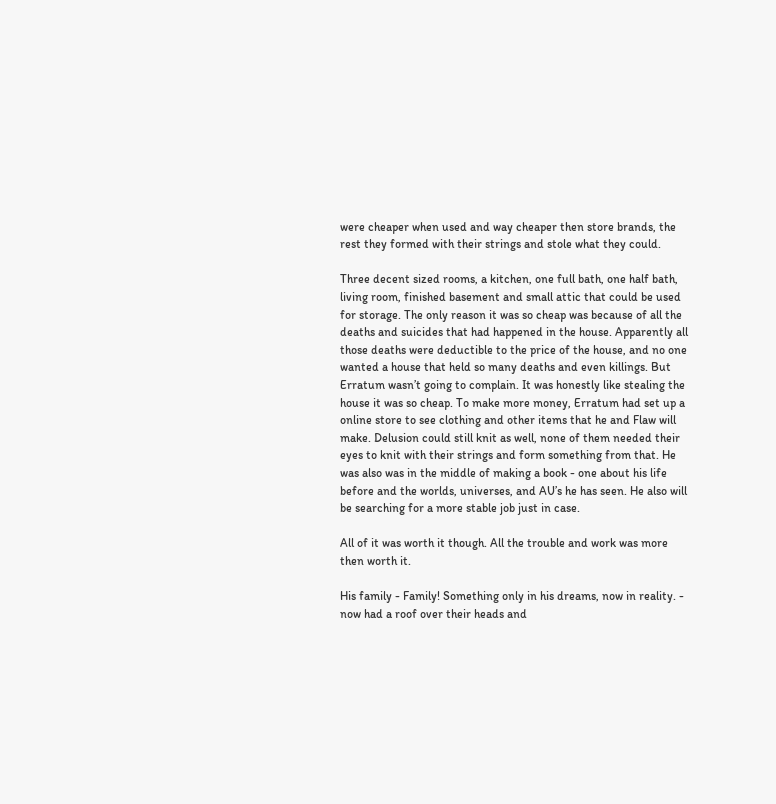were cheaper when used and way cheaper then store brands, the rest they formed with their strings and stole what they could.

Three decent sized rooms, a kitchen, one full bath, one half bath, living room, finished basement and small attic that could be used for storage. The only reason it was so cheap was because of all the deaths and suicides that had happened in the house. Apparently all those deaths were deductible to the price of the house, and no one wanted a house that held so many deaths and even killings. But Erratum wasn’t going to complain. It was honestly like stealing the house it was so cheap. To make more money, Erratum had set up a online store to see clothing and other items that he and Flaw will make. Delusion could still knit as well, none of them needed their eyes to knit with their strings and form something from that. He was also was in the middle of making a book - one about his life before and the worlds, universes, and AU’s he has seen. He also will be searching for a more stable job just in case.

All of it was worth it though. All the trouble and work was more then worth it.

His family - Family! Something only in his dreams, now in reality. - now had a roof over their heads and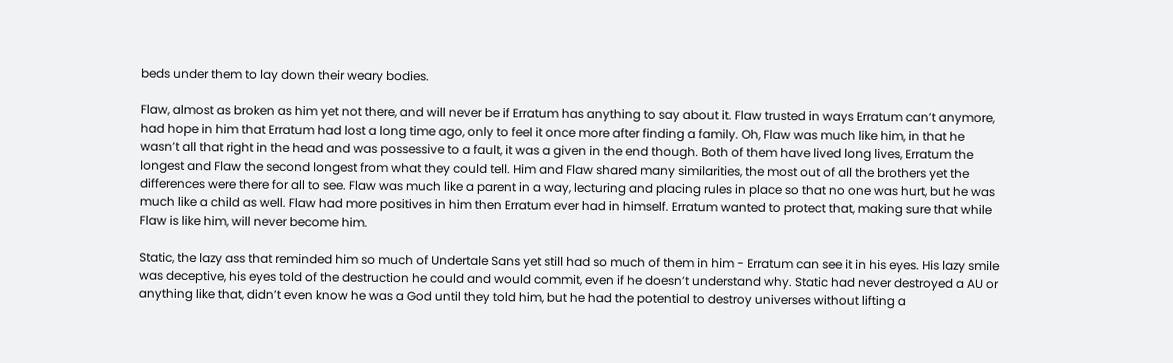beds under them to lay down their weary bodies.

Flaw, almost as broken as him yet not there, and will never be if Erratum has anything to say about it. Flaw trusted in ways Erratum can’t anymore, had hope in him that Erratum had lost a long time ago, only to feel it once more after finding a family. Oh, Flaw was much like him, in that he wasn’t all that right in the head and was possessive to a fault, it was a given in the end though. Both of them have lived long lives, Erratum the longest and Flaw the second longest from what they could tell. Him and Flaw shared many similarities, the most out of all the brothers yet the differences were there for all to see. Flaw was much like a parent in a way, lecturing and placing rules in place so that no one was hurt, but he was much like a child as well. Flaw had more positives in him then Erratum ever had in himself. Erratum wanted to protect that, making sure that while Flaw is like him, will never become him.

Static, the lazy ass that reminded him so much of Undertale Sans yet still had so much of them in him - Erratum can see it in his eyes. His lazy smile was deceptive, his eyes told of the destruction he could and would commit, even if he doesn’t understand why. Static had never destroyed a AU or anything like that, didn’t even know he was a God until they told him, but he had the potential to destroy universes without lifting a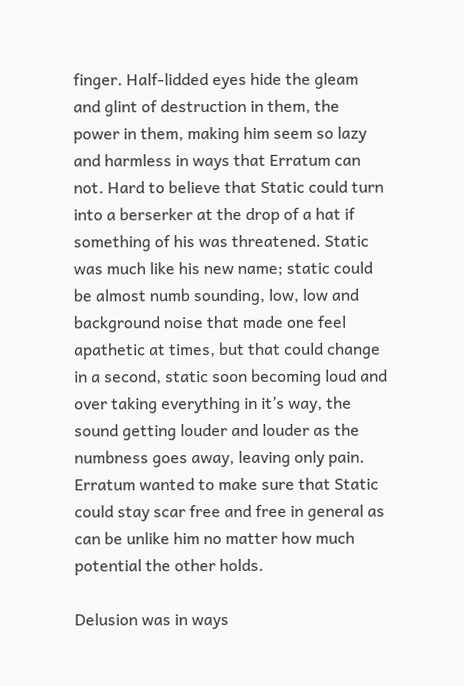finger. Half-lidded eyes hide the gleam and glint of destruction in them, the power in them, making him seem so lazy and harmless in ways that Erratum can not. Hard to believe that Static could turn into a berserker at the drop of a hat if something of his was threatened. Static was much like his new name; static could be almost numb sounding, low, low and background noise that made one feel apathetic at times, but that could change in a second, static soon becoming loud and over taking everything in it’s way, the sound getting louder and louder as the numbness goes away, leaving only pain. Erratum wanted to make sure that Static could stay scar free and free in general as can be unlike him no matter how much potential the other holds.

Delusion was in ways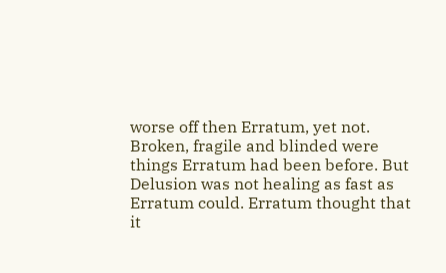worse off then Erratum, yet not. Broken, fragile and blinded were things Erratum had been before. But Delusion was not healing as fast as Erratum could. Erratum thought that it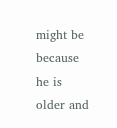might be because he is older and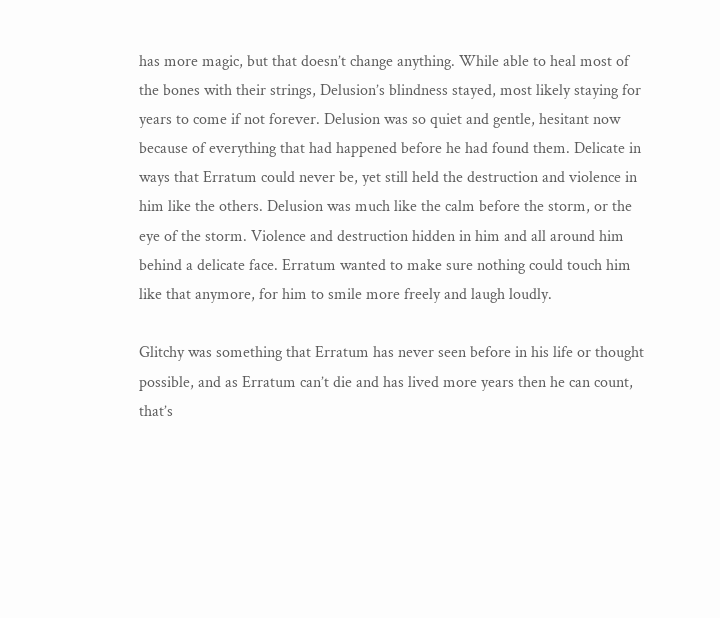has more magic, but that doesn’t change anything. While able to heal most of the bones with their strings, Delusion’s blindness stayed, most likely staying for years to come if not forever. Delusion was so quiet and gentle, hesitant now because of everything that had happened before he had found them. Delicate in ways that Erratum could never be, yet still held the destruction and violence in him like the others. Delusion was much like the calm before the storm, or the eye of the storm. Violence and destruction hidden in him and all around him behind a delicate face. Erratum wanted to make sure nothing could touch him like that anymore, for him to smile more freely and laugh loudly.

Glitchy was something that Erratum has never seen before in his life or thought possible, and as Erratum can’t die and has lived more years then he can count, that’s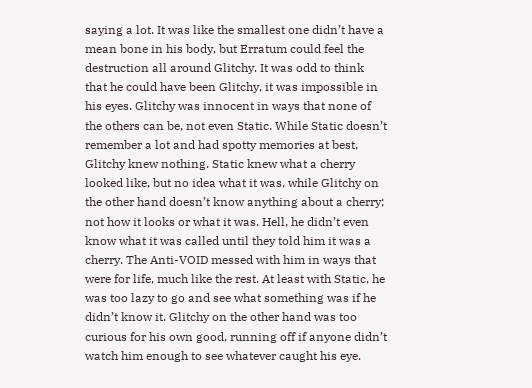saying a lot. It was like the smallest one didn’t have a mean bone in his body, but Erratum could feel the destruction all around Glitchy. It was odd to think that he could have been Glitchy, it was impossible in his eyes. Glitchy was innocent in ways that none of the others can be, not even Static. While Static doesn’t remember a lot and had spotty memories at best, Glitchy knew nothing. Static knew what a cherry looked like, but no idea what it was, while Glitchy on the other hand doesn’t know anything about a cherry; not how it looks or what it was. Hell, he didn’t even know what it was called until they told him it was a cherry. The Anti-VOID messed with him in ways that were for life, much like the rest. At least with Static, he was too lazy to go and see what something was if he didn’t know it. Glitchy on the other hand was too curious for his own good, running off if anyone didn’t watch him enough to see whatever caught his eye.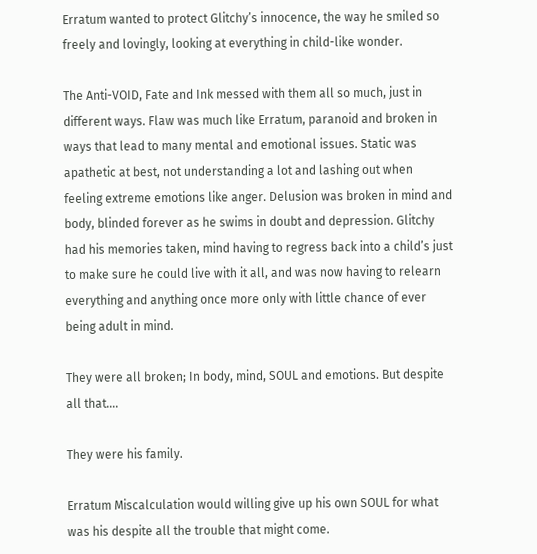Erratum wanted to protect Glitchy’s innocence, the way he smiled so freely and lovingly, looking at everything in child-like wonder.

The Anti-VOID, Fate and Ink messed with them all so much, just in different ways. Flaw was much like Erratum, paranoid and broken in ways that lead to many mental and emotional issues. Static was apathetic at best, not understanding a lot and lashing out when feeling extreme emotions like anger. Delusion was broken in mind and body, blinded forever as he swims in doubt and depression. Glitchy had his memories taken, mind having to regress back into a child’s just to make sure he could live with it all, and was now having to relearn everything and anything once more only with little chance of ever being adult in mind.

They were all broken; In body, mind, SOUL and emotions. But despite all that….

They were his family.

Erratum Miscalculation would willing give up his own SOUL for what was his despite all the trouble that might come.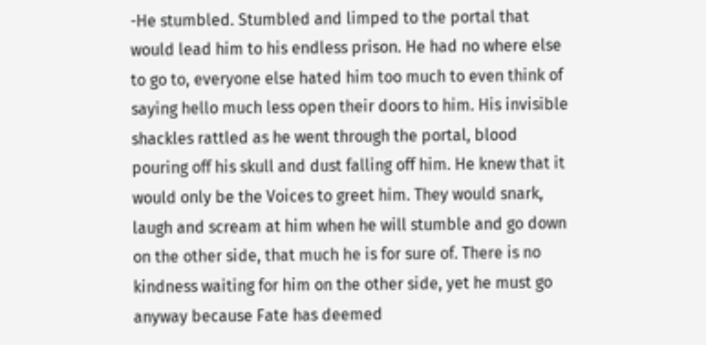-He stumbled. Stumbled and limped to the portal that would lead him to his endless prison. He had no where else to go to, everyone else hated him too much to even think of saying hello much less open their doors to him. His invisible shackles rattled as he went through the portal, blood pouring off his skull and dust falling off him. He knew that it would only be the Voices to greet him. They would snark, laugh and scream at him when he will stumble and go down on the other side, that much he is for sure of. There is no kindness waiting for him on the other side, yet he must go anyway because Fate has deemed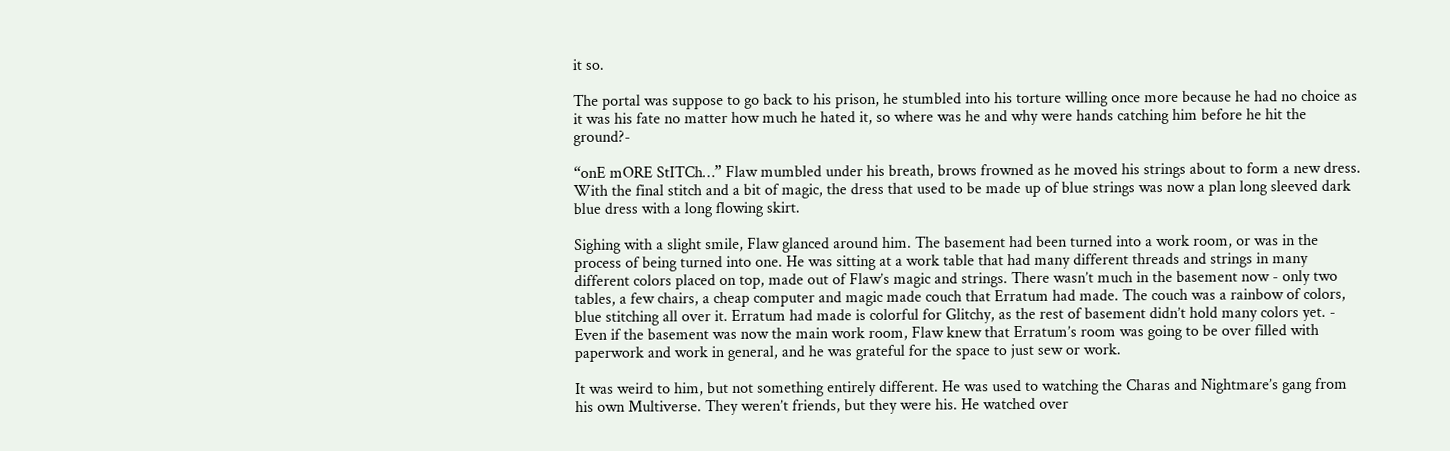it so.

The portal was suppose to go back to his prison, he stumbled into his torture willing once more because he had no choice as it was his fate no matter how much he hated it, so where was he and why were hands catching him before he hit the ground?-

“onE mORE StITCh…” Flaw mumbled under his breath, brows frowned as he moved his strings about to form a new dress. With the final stitch and a bit of magic, the dress that used to be made up of blue strings was now a plan long sleeved dark blue dress with a long flowing skirt.

Sighing with a slight smile, Flaw glanced around him. The basement had been turned into a work room, or was in the process of being turned into one. He was sitting at a work table that had many different threads and strings in many different colors placed on top, made out of Flaw’s magic and strings. There wasn’t much in the basement now - only two tables, a few chairs, a cheap computer and magic made couch that Erratum had made. The couch was a rainbow of colors, blue stitching all over it. Erratum had made is colorful for Glitchy, as the rest of basement didn’t hold many colors yet. - Even if the basement was now the main work room, Flaw knew that Erratum’s room was going to be over filled with paperwork and work in general, and he was grateful for the space to just sew or work.

It was weird to him, but not something entirely different. He was used to watching the Charas and Nightmare’s gang from his own Multiverse. They weren’t friends, but they were his. He watched over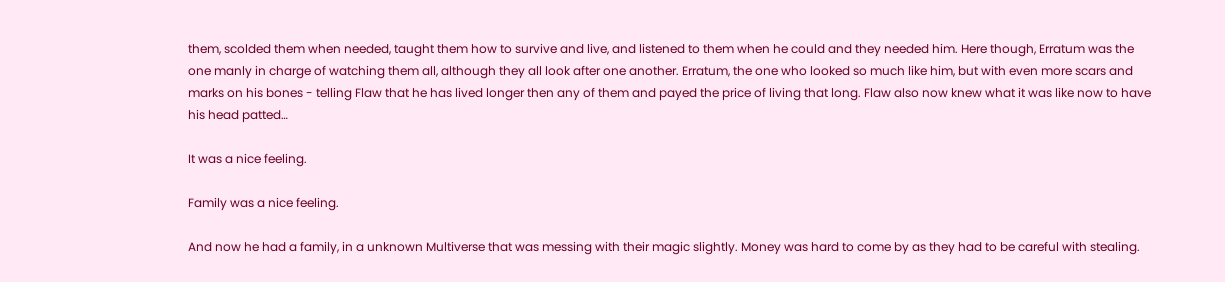them, scolded them when needed, taught them how to survive and live, and listened to them when he could and they needed him. Here though, Erratum was the one manly in charge of watching them all, although they all look after one another. Erratum, the one who looked so much like him, but with even more scars and marks on his bones - telling Flaw that he has lived longer then any of them and payed the price of living that long. Flaw also now knew what it was like now to have his head patted…

It was a nice feeling.

Family was a nice feeling.

And now he had a family, in a unknown Multiverse that was messing with their magic slightly. Money was hard to come by as they had to be careful with stealing.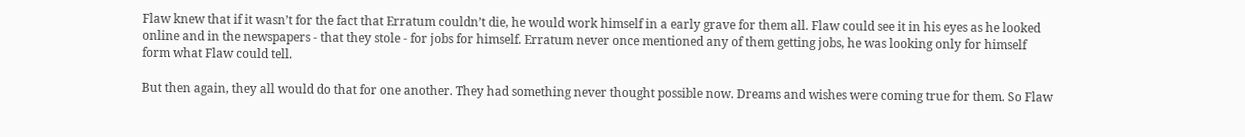Flaw knew that if it wasn’t for the fact that Erratum couldn’t die, he would work himself in a early grave for them all. Flaw could see it in his eyes as he looked online and in the newspapers - that they stole - for jobs for himself. Erratum never once mentioned any of them getting jobs, he was looking only for himself form what Flaw could tell.

But then again, they all would do that for one another. They had something never thought possible now. Dreams and wishes were coming true for them. So Flaw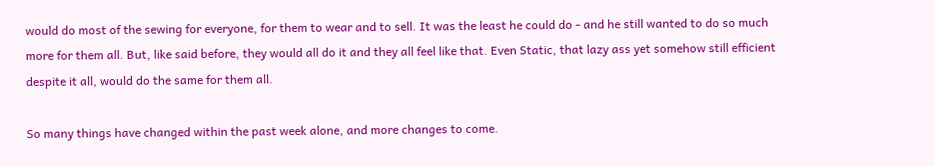would do most of the sewing for everyone, for them to wear and to sell. It was the least he could do - and he still wanted to do so much more for them all. But, like said before, they would all do it and they all feel like that. Even Static, that lazy ass yet somehow still efficient despite it all, would do the same for them all.

So many things have changed within the past week alone, and more changes to come.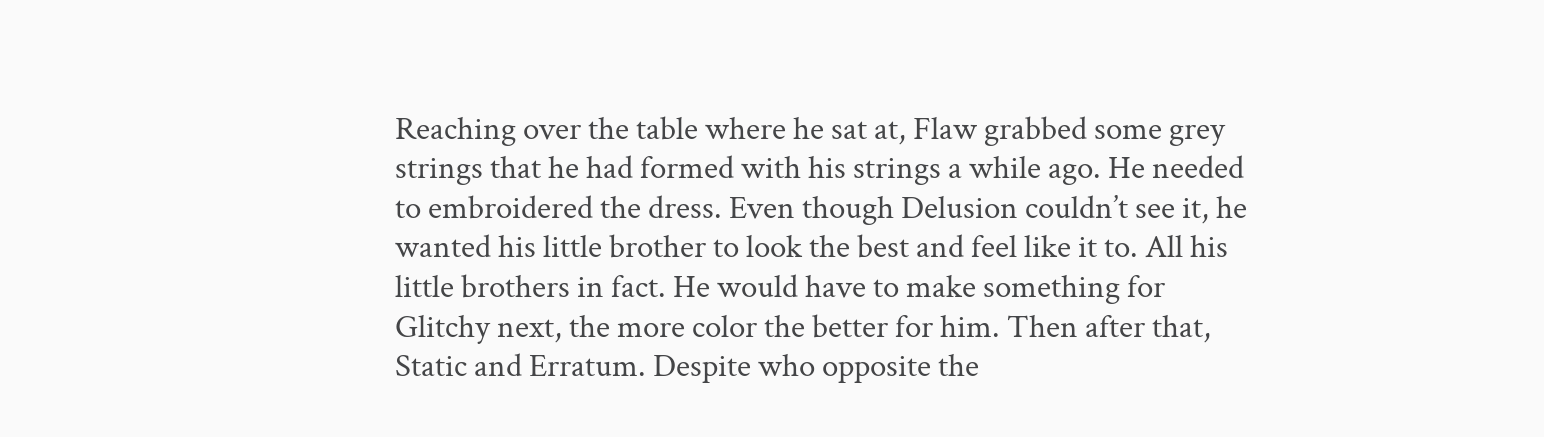Reaching over the table where he sat at, Flaw grabbed some grey strings that he had formed with his strings a while ago. He needed to embroidered the dress. Even though Delusion couldn’t see it, he wanted his little brother to look the best and feel like it to. All his little brothers in fact. He would have to make something for Glitchy next, the more color the better for him. Then after that, Static and Erratum. Despite who opposite the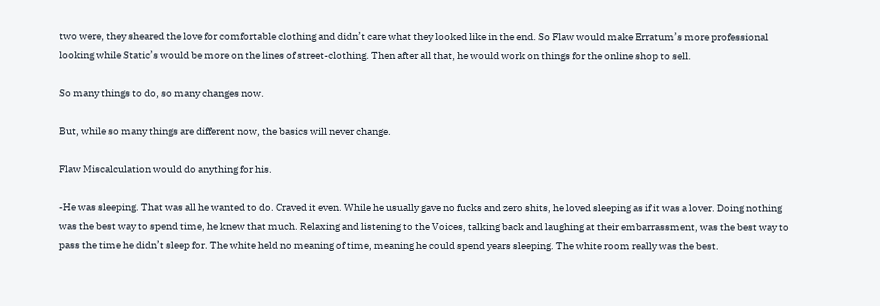two were, they sheared the love for comfortable clothing and didn’t care what they looked like in the end. So Flaw would make Erratum’s more professional looking while Static’s would be more on the lines of street-clothing. Then after all that, he would work on things for the online shop to sell.

So many things to do, so many changes now.

But, while so many things are different now, the basics will never change.

Flaw Miscalculation would do anything for his.

-He was sleeping. That was all he wanted to do. Craved it even. While he usually gave no fucks and zero shits, he loved sleeping as if it was a lover. Doing nothing was the best way to spend time, he knew that much. Relaxing and listening to the Voices, talking back and laughing at their embarrassment, was the best way to pass the time he didn’t sleep for. The white held no meaning of time, meaning he could spend years sleeping. The white room really was the best.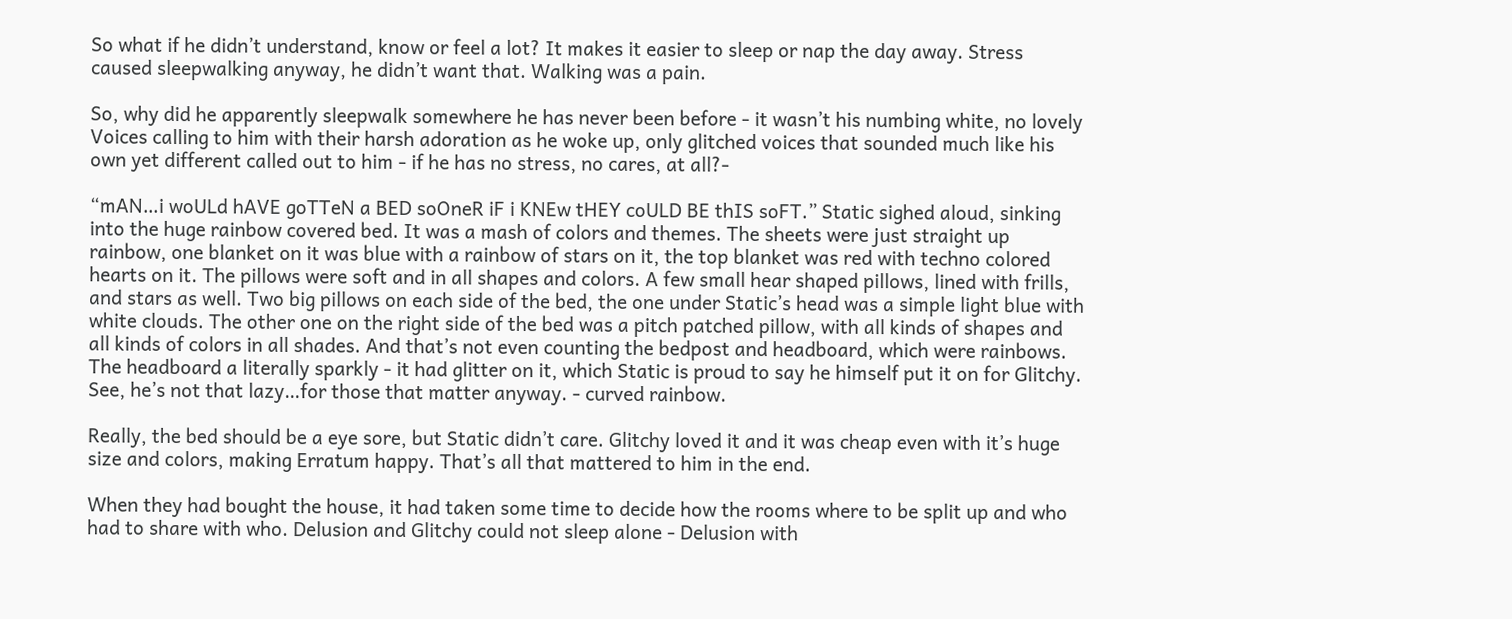So what if he didn’t understand, know or feel a lot? It makes it easier to sleep or nap the day away. Stress caused sleepwalking anyway, he didn’t want that. Walking was a pain.

So, why did he apparently sleepwalk somewhere he has never been before - it wasn’t his numbing white, no lovely Voices calling to him with their harsh adoration as he woke up, only glitched voices that sounded much like his own yet different called out to him - if he has no stress, no cares, at all?-

“mAN…i woULd hAVE goTTeN a BED soOneR iF i KNEw tHEY coULD BE thIS soFT.” Static sighed aloud, sinking into the huge rainbow covered bed. It was a mash of colors and themes. The sheets were just straight up rainbow, one blanket on it was blue with a rainbow of stars on it, the top blanket was red with techno colored hearts on it. The pillows were soft and in all shapes and colors. A few small hear shaped pillows, lined with frills, and stars as well. Two big pillows on each side of the bed, the one under Static’s head was a simple light blue with white clouds. The other one on the right side of the bed was a pitch patched pillow, with all kinds of shapes and all kinds of colors in all shades. And that’s not even counting the bedpost and headboard, which were rainbows. The headboard a literally sparkly - it had glitter on it, which Static is proud to say he himself put it on for Glitchy. See, he’s not that lazy…for those that matter anyway. - curved rainbow.

Really, the bed should be a eye sore, but Static didn’t care. Glitchy loved it and it was cheap even with it’s huge size and colors, making Erratum happy. That’s all that mattered to him in the end.

When they had bought the house, it had taken some time to decide how the rooms where to be split up and who had to share with who. Delusion and Glitchy could not sleep alone - Delusion with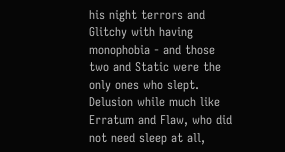his night terrors and Glitchy with having monophobia - and those two and Static were the only ones who slept. Delusion while much like Erratum and Flaw, who did not need sleep at all,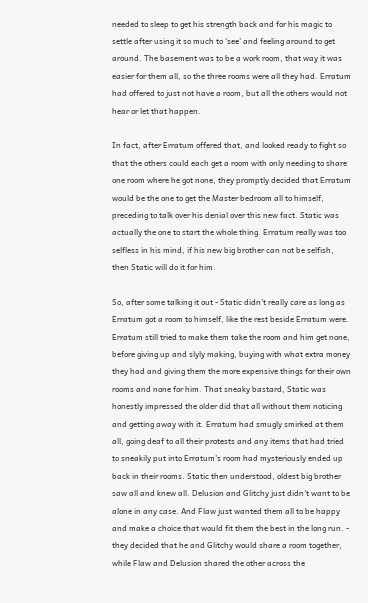needed to sleep to get his strength back and for his magic to settle after using it so much to ‘see’ and feeling around to get around. The basement was to be a work room, that way it was easier for them all, so the three rooms were all they had. Erratum had offered to just not have a room, but all the others would not hear or let that happen.

In fact, after Erratum offered that, and looked ready to fight so that the others could each get a room with only needing to share one room where he got none, they promptly decided that Erratum would be the one to get the Master bedroom all to himself, preceding to talk over his denial over this new fact. Static was actually the one to start the whole thing. Erratum really was too selfless in his mind, if his new big brother can not be selfish, then Static will do it for him.

So, after some talking it out - Static didn’t really care as long as Erratum got a room to himself, like the rest beside Erratum were. Erratum still tried to make them take the room and him get none, before giving up and slyly making, buying with what extra money they had and giving them the more expensive things for their own rooms and none for him. That sneaky bastard, Static was honestly impressed the older did that all without them noticing and getting away with it. Erratum had smugly smirked at them all, going deaf to all their protests and any items that had tried to sneakily put into Erratum’s room had mysteriously ended up back in their rooms. Static then understood, oldest big brother saw all and knew all. Delusion and Glitchy just didn’t want to be alone in any case. And Flaw just wanted them all to be happy and make a choice that would fit them the best in the long run. - they decided that he and Glitchy would share a room together, while Flaw and Delusion shared the other across the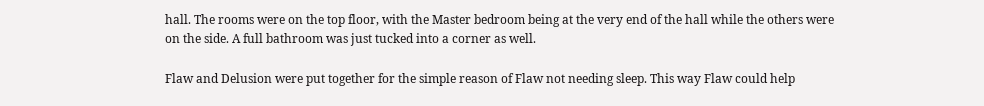hall. The rooms were on the top floor, with the Master bedroom being at the very end of the hall while the others were on the side. A full bathroom was just tucked into a corner as well.

Flaw and Delusion were put together for the simple reason of Flaw not needing sleep. This way Flaw could help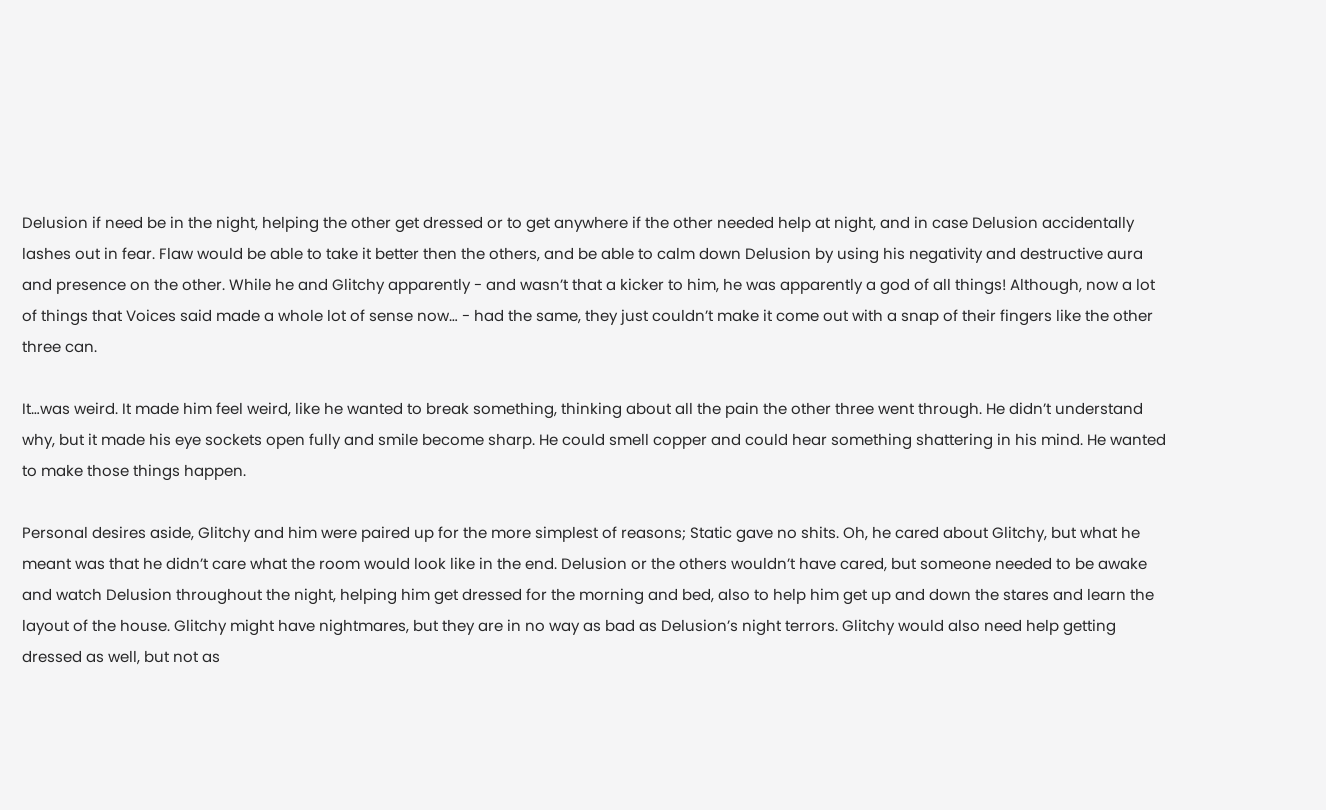Delusion if need be in the night, helping the other get dressed or to get anywhere if the other needed help at night, and in case Delusion accidentally lashes out in fear. Flaw would be able to take it better then the others, and be able to calm down Delusion by using his negativity and destructive aura and presence on the other. While he and Glitchy apparently - and wasn’t that a kicker to him, he was apparently a god of all things! Although, now a lot of things that Voices said made a whole lot of sense now… - had the same, they just couldn’t make it come out with a snap of their fingers like the other three can.

It…was weird. It made him feel weird, like he wanted to break something, thinking about all the pain the other three went through. He didn’t understand why, but it made his eye sockets open fully and smile become sharp. He could smell copper and could hear something shattering in his mind. He wanted to make those things happen.

Personal desires aside, Glitchy and him were paired up for the more simplest of reasons; Static gave no shits. Oh, he cared about Glitchy, but what he meant was that he didn’t care what the room would look like in the end. Delusion or the others wouldn’t have cared, but someone needed to be awake and watch Delusion throughout the night, helping him get dressed for the morning and bed, also to help him get up and down the stares and learn the layout of the house. Glitchy might have nightmares, but they are in no way as bad as Delusion’s night terrors. Glitchy would also need help getting dressed as well, but not as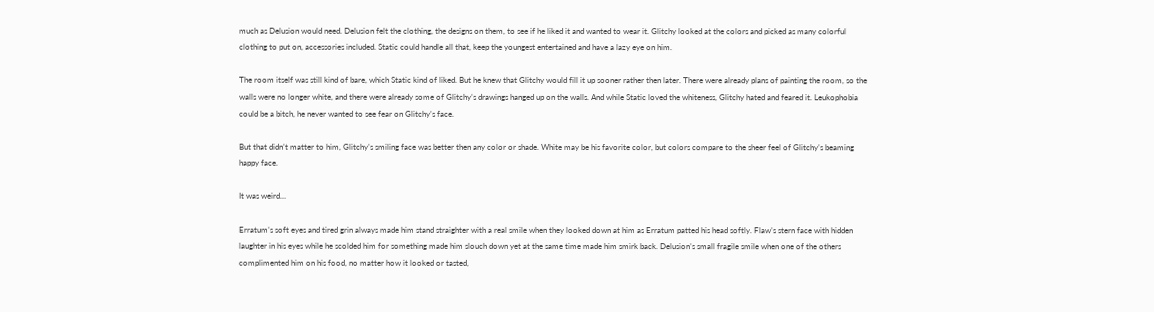much as Delusion would need. Delusion felt the clothing, the designs on them, to see if he liked it and wanted to wear it. Glitchy looked at the colors and picked as many colorful clothing to put on, accessories included. Static could handle all that, keep the youngest entertained and have a lazy eye on him.

The room itself was still kind of bare, which Static kind of liked. But he knew that Glitchy would fill it up sooner rather then later. There were already plans of painting the room, so the walls were no longer white, and there were already some of Glitchy’s drawings hanged up on the walls. And while Static loved the whiteness, Glitchy hated and feared it. Leukophobia could be a bitch, he never wanted to see fear on Glitchy’s face.

But that didn’t matter to him, Glitchy’s smiling face was better then any color or shade. White may be his favorite color, but colors compare to the sheer feel of Glitchy’s beaming happy face.

It was weird…

Erratum’s soft eyes and tired grin always made him stand straighter with a real smile when they looked down at him as Erratum patted his head softly. Flaw’s stern face with hidden laughter in his eyes while he scolded him for something made him slouch down yet at the same time made him smirk back. Delusion’s small fragile smile when one of the others complimented him on his food, no matter how it looked or tasted,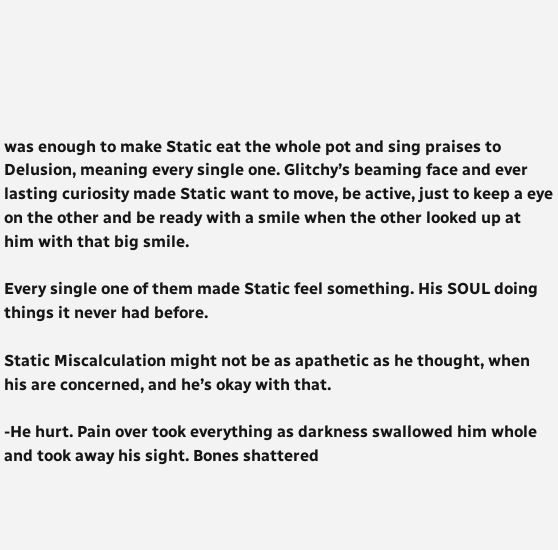was enough to make Static eat the whole pot and sing praises to Delusion, meaning every single one. Glitchy’s beaming face and ever lasting curiosity made Static want to move, be active, just to keep a eye on the other and be ready with a smile when the other looked up at him with that big smile.

Every single one of them made Static feel something. His SOUL doing things it never had before.

Static Miscalculation might not be as apathetic as he thought, when his are concerned, and he’s okay with that.

-He hurt. Pain over took everything as darkness swallowed him whole and took away his sight. Bones shattered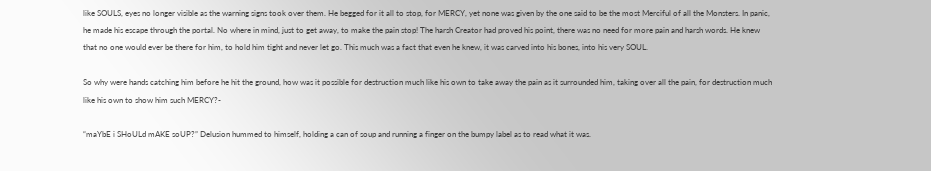like SOULS, eyes no longer visible as the warning signs took over them. He begged for it all to stop, for MERCY, yet none was given by the one said to be the most Merciful of all the Monsters. In panic, he made his escape through the portal. No where in mind, just to get away, to make the pain stop! The harsh Creator had proved his point, there was no need for more pain and harsh words. He knew that no one would ever be there for him, to hold him tight and never let go. This much was a fact that even he knew, it was carved into his bones, into his very SOUL.

So why were hands catching him before he hit the ground, how was it possible for destruction much like his own to take away the pain as it surrounded him, taking over all the pain, for destruction much like his own to show him such MERCY?-

“maYbE i SHoULd mAKE soUP?” Delusion hummed to himself, holding a can of soup and running a finger on the bumpy label as to read what it was.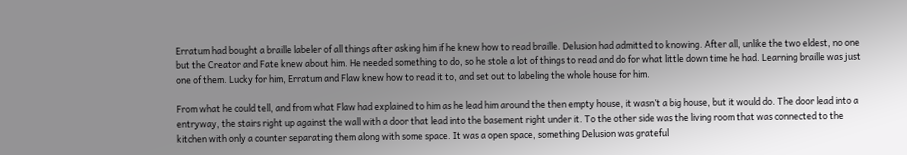Erratum had bought a braille labeler of all things after asking him if he knew how to read braille. Delusion had admitted to knowing. After all, unlike the two eldest, no one but the Creator and Fate knew about him. He needed something to do, so he stole a lot of things to read and do for what little down time he had. Learning braille was just one of them. Lucky for him, Erratum and Flaw knew how to read it to, and set out to labeling the whole house for him.

From what he could tell, and from what Flaw had explained to him as he lead him around the then empty house, it wasn’t a big house, but it would do. The door lead into a entryway, the stairs right up against the wall with a door that lead into the basement right under it. To the other side was the living room that was connected to the kitchen with only a counter separating them along with some space. It was a open space, something Delusion was grateful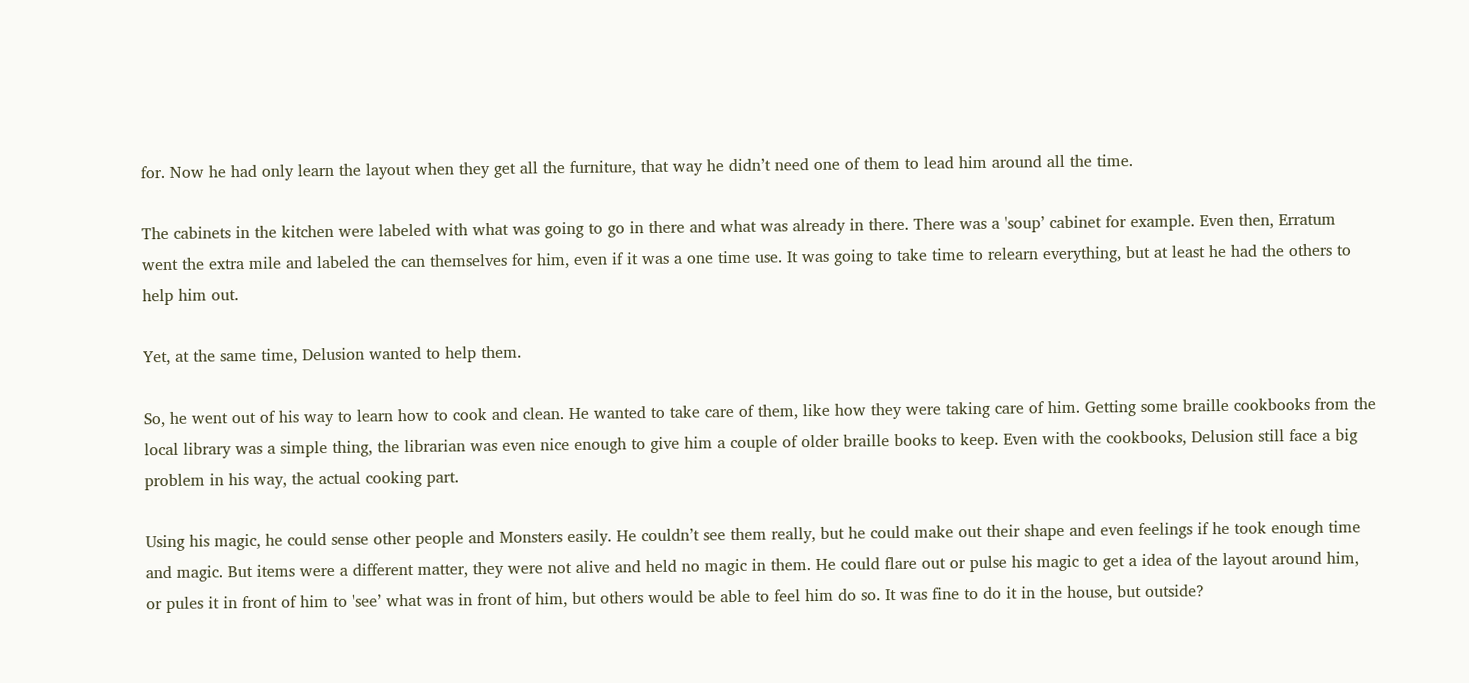for. Now he had only learn the layout when they get all the furniture, that way he didn’t need one of them to lead him around all the time.

The cabinets in the kitchen were labeled with what was going to go in there and what was already in there. There was a 'soup’ cabinet for example. Even then, Erratum went the extra mile and labeled the can themselves for him, even if it was a one time use. It was going to take time to relearn everything, but at least he had the others to help him out.

Yet, at the same time, Delusion wanted to help them.

So, he went out of his way to learn how to cook and clean. He wanted to take care of them, like how they were taking care of him. Getting some braille cookbooks from the local library was a simple thing, the librarian was even nice enough to give him a couple of older braille books to keep. Even with the cookbooks, Delusion still face a big problem in his way, the actual cooking part.

Using his magic, he could sense other people and Monsters easily. He couldn’t see them really, but he could make out their shape and even feelings if he took enough time and magic. But items were a different matter, they were not alive and held no magic in them. He could flare out or pulse his magic to get a idea of the layout around him, or pules it in front of him to 'see’ what was in front of him, but others would be able to feel him do so. It was fine to do it in the house, but outside?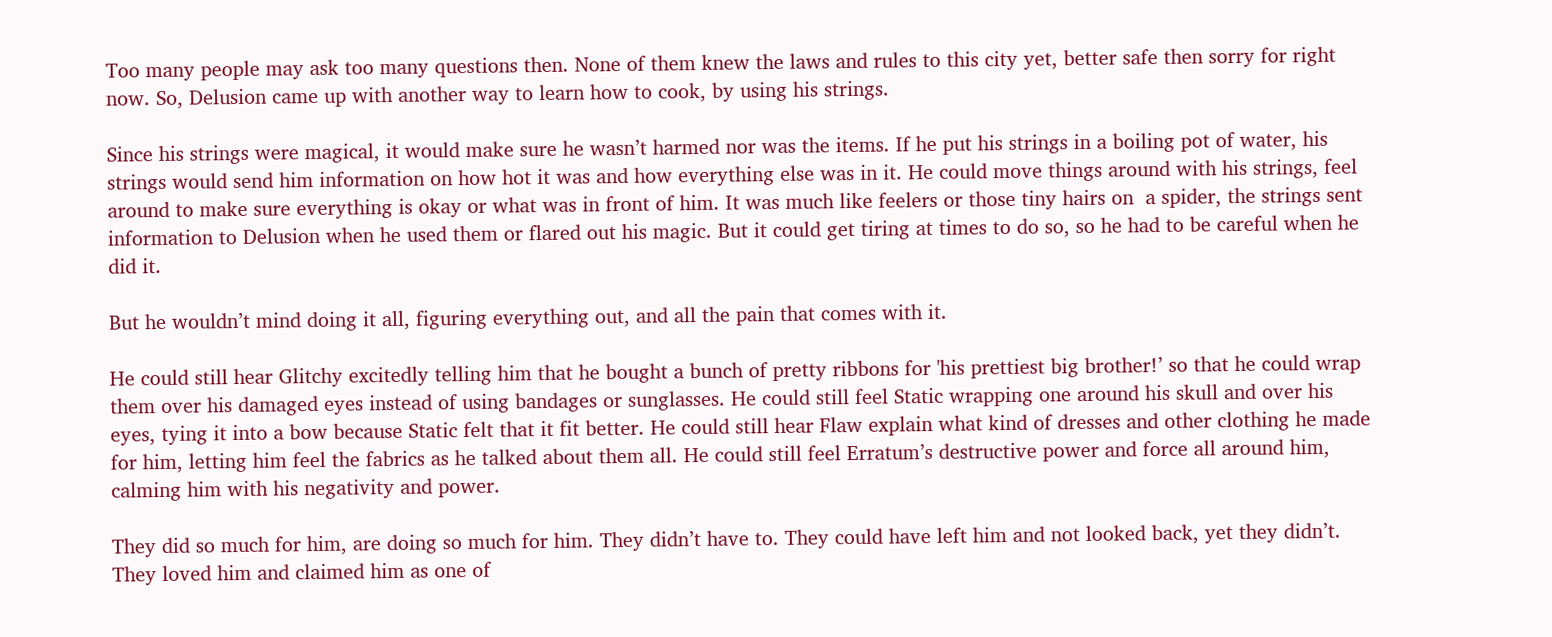Too many people may ask too many questions then. None of them knew the laws and rules to this city yet, better safe then sorry for right now. So, Delusion came up with another way to learn how to cook, by using his strings.

Since his strings were magical, it would make sure he wasn’t harmed nor was the items. If he put his strings in a boiling pot of water, his strings would send him information on how hot it was and how everything else was in it. He could move things around with his strings, feel around to make sure everything is okay or what was in front of him. It was much like feelers or those tiny hairs on  a spider, the strings sent information to Delusion when he used them or flared out his magic. But it could get tiring at times to do so, so he had to be careful when he did it.

But he wouldn’t mind doing it all, figuring everything out, and all the pain that comes with it.

He could still hear Glitchy excitedly telling him that he bought a bunch of pretty ribbons for 'his prettiest big brother!’ so that he could wrap them over his damaged eyes instead of using bandages or sunglasses. He could still feel Static wrapping one around his skull and over his eyes, tying it into a bow because Static felt that it fit better. He could still hear Flaw explain what kind of dresses and other clothing he made for him, letting him feel the fabrics as he talked about them all. He could still feel Erratum’s destructive power and force all around him, calming him with his negativity and power.

They did so much for him, are doing so much for him. They didn’t have to. They could have left him and not looked back, yet they didn’t. They loved him and claimed him as one of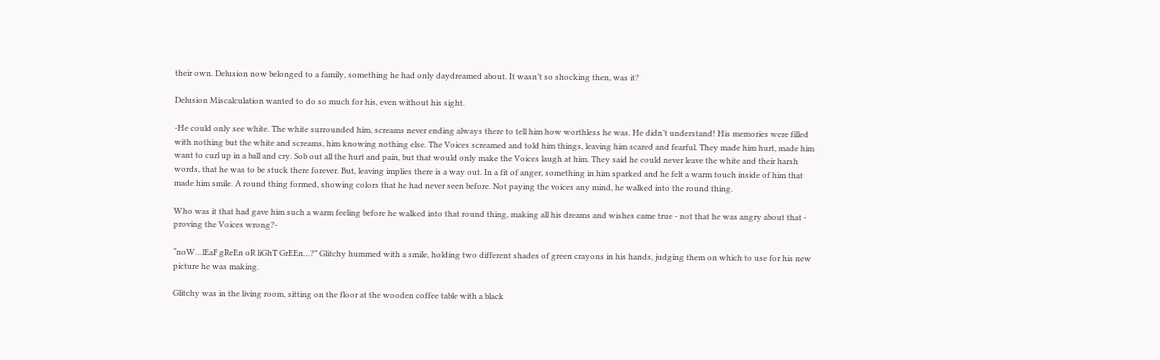their own. Delusion now belonged to a family, something he had only daydreamed about. It wasn’t so shocking then, was it?

Delusion Miscalculation wanted to do so much for his, even without his sight.

-He could only see white. The white surrounded him, screams never ending always there to tell him how worthless he was. He didn’t understand! His memories were filled with nothing but the white and screams, him knowing nothing else. The Voices screamed and told him things, leaving him scared and fearful. They made him hurt, made him want to curl up in a ball and cry. Sob out all the hurt and pain, but that would only make the Voices laugh at him. They said he could never leave the white and their harsh words, that he was to be stuck there forever. But, leaving implies there is a way out. In a fit of anger, something in him sparked and he felt a warm touch inside of him that made him smile. A round thing formed, showing colors that he had never seen before. Not paying the voices any mind, he walked into the round thing.

Who was it that had gave him such a warm feeling before he walked into that round thing, making all his dreams and wishes came true - not that he was angry about that - proving the Voices wrong?-

“noW…lEaF gReEn oR liGhT GrEEn…?” Glitchy hummed with a smile, holding two different shades of green crayons in his hands, judging them on which to use for his new picture he was making.

Glitchy was in the living room, sitting on the floor at the wooden coffee table with a black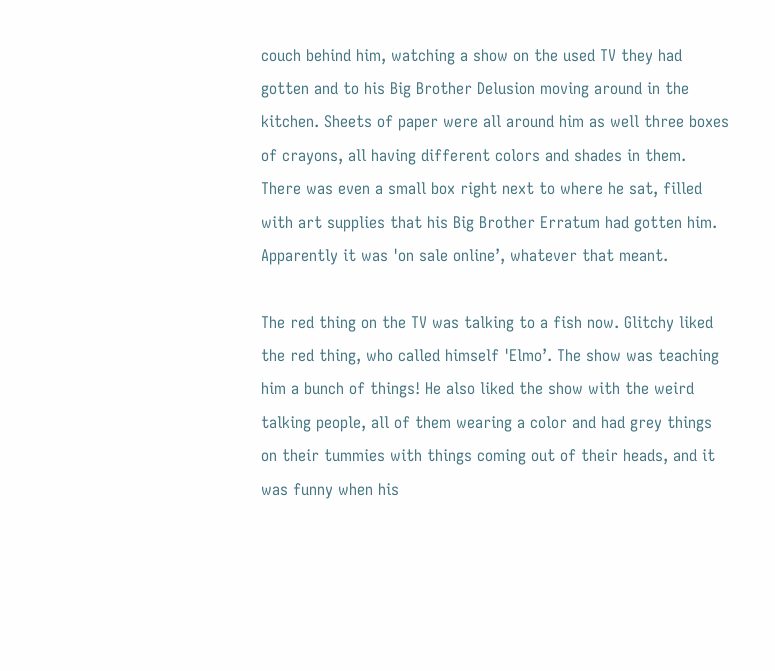couch behind him, watching a show on the used TV they had gotten and to his Big Brother Delusion moving around in the kitchen. Sheets of paper were all around him as well three boxes of crayons, all having different colors and shades in them. There was even a small box right next to where he sat, filled with art supplies that his Big Brother Erratum had gotten him. Apparently it was 'on sale online’, whatever that meant.

The red thing on the TV was talking to a fish now. Glitchy liked the red thing, who called himself 'Elmo’. The show was teaching him a bunch of things! He also liked the show with the weird talking people, all of them wearing a color and had grey things on their tummies with things coming out of their heads, and it was funny when his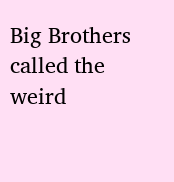Big Brothers called the weird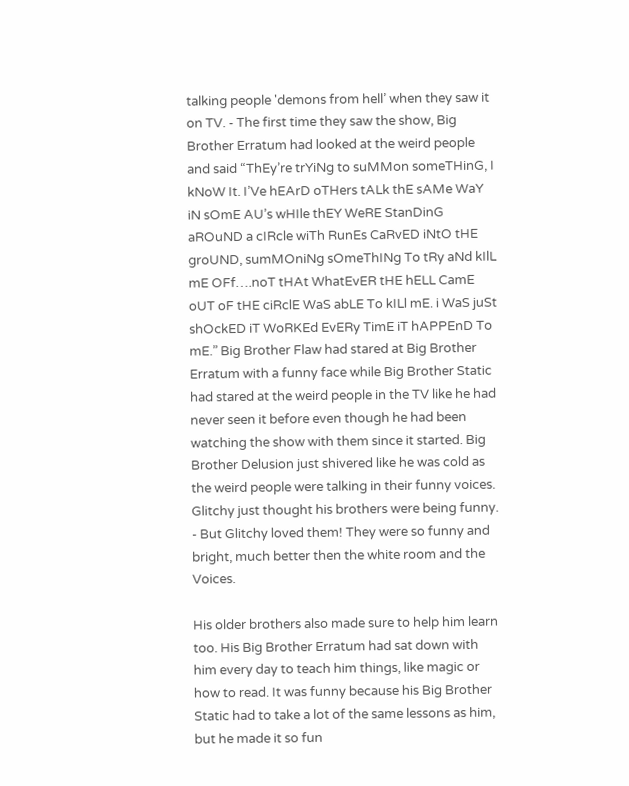talking people 'demons from hell’ when they saw it on TV. - The first time they saw the show, Big Brother Erratum had looked at the weird people and said “ThEy’re trYiNg to suMMon someTHinG, I kNoW It. I’Ve hEArD oTHers tALk thE sAMe WaY iN sOmE AU’s wHIle thEY WeRE StanDinG aROuND a cIRcle wiTh RunEs CaRvED iNtO tHE groUND, sumMOniNg sOmeThINg To tRy aNd kIlL mE OFf….noT tHAt WhatEvER tHE hELL CamE oUT oF tHE ciRclE WaS abLE To kILl mE. i WaS juSt shOckED iT WoRKEd EvERy TimE iT hAPPEnD To mE.” Big Brother Flaw had stared at Big Brother Erratum with a funny face while Big Brother Static had stared at the weird people in the TV like he had never seen it before even though he had been watching the show with them since it started. Big Brother Delusion just shivered like he was cold as the weird people were talking in their funny voices. Glitchy just thought his brothers were being funny. - But Glitchy loved them! They were so funny and bright, much better then the white room and the Voices.

His older brothers also made sure to help him learn too. His Big Brother Erratum had sat down with him every day to teach him things, like magic or how to read. It was funny because his Big Brother Static had to take a lot of the same lessons as him, but he made it so fun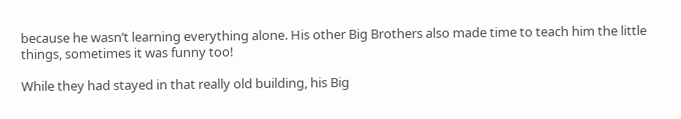because he wasn’t learning everything alone. His other Big Brothers also made time to teach him the little things, sometimes it was funny too!

While they had stayed in that really old building, his Big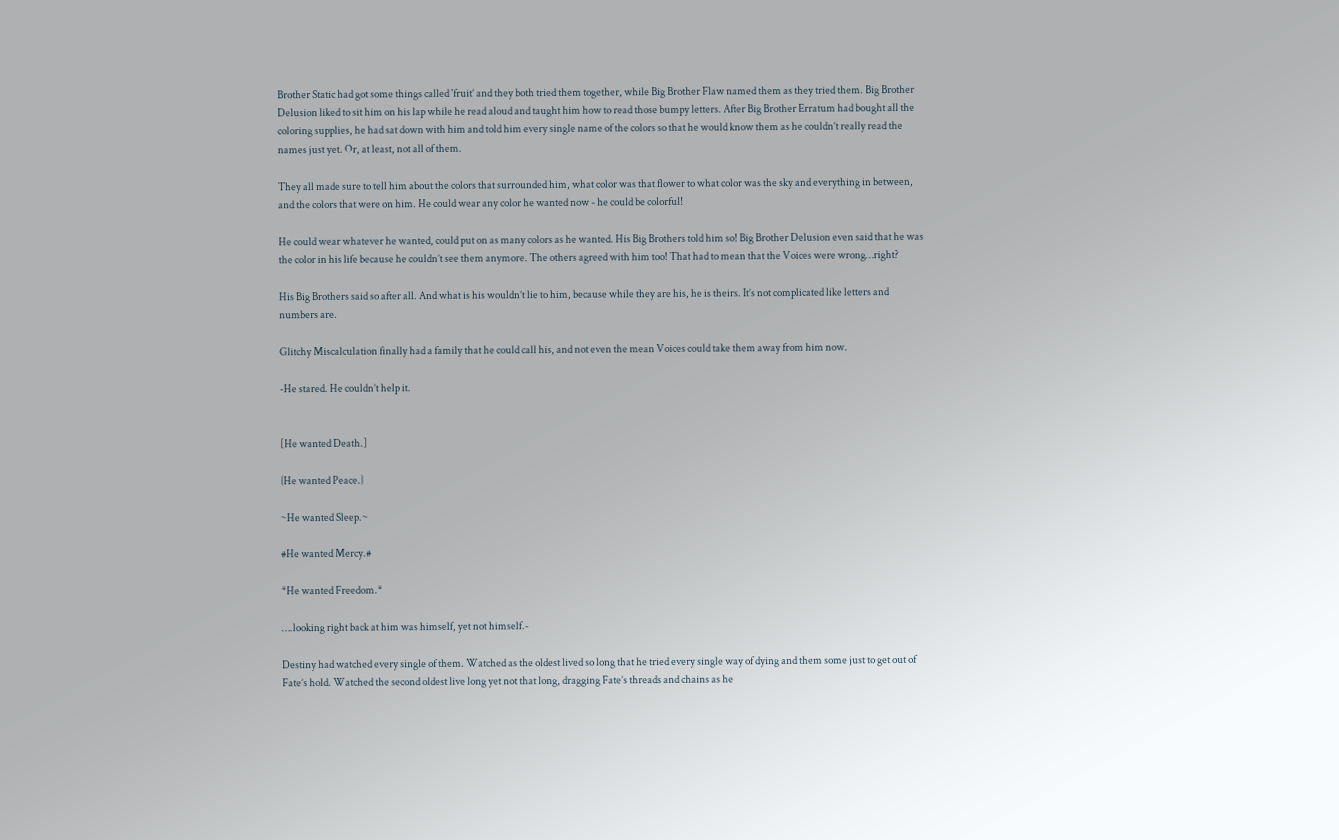Brother Static had got some things called 'fruit’ and they both tried them together, while Big Brother Flaw named them as they tried them. Big Brother Delusion liked to sit him on his lap while he read aloud and taught him how to read those bumpy letters. After Big Brother Erratum had bought all the coloring supplies, he had sat down with him and told him every single name of the colors so that he would know them as he couldn’t really read the names just yet. Or, at least, not all of them.

They all made sure to tell him about the colors that surrounded him, what color was that flower to what color was the sky and everything in between, and the colors that were on him. He could wear any color he wanted now - he could be colorful!

He could wear whatever he wanted, could put on as many colors as he wanted. His Big Brothers told him so! Big Brother Delusion even said that he was the color in his life because he couldn’t see them anymore. The others agreed with him too! That had to mean that the Voices were wrong…right?

His Big Brothers said so after all. And what is his wouldn’t lie to him, because while they are his, he is theirs. It’s not complicated like letters and numbers are.

Glitchy Miscalculation finally had a family that he could call his, and not even the mean Voices could take them away from him now.

-He stared. He couldn’t help it.


[He wanted Death.]

{He wanted Peace.}

~He wanted Sleep.~

#He wanted Mercy.#

*He wanted Freedom.*

….looking right back at him was himself, yet not himself.-

Destiny had watched every single of them. Watched as the oldest lived so long that he tried every single way of dying and them some just to get out of Fate’s hold. Watched the second oldest live long yet not that long, dragging Fate’s threads and chains as he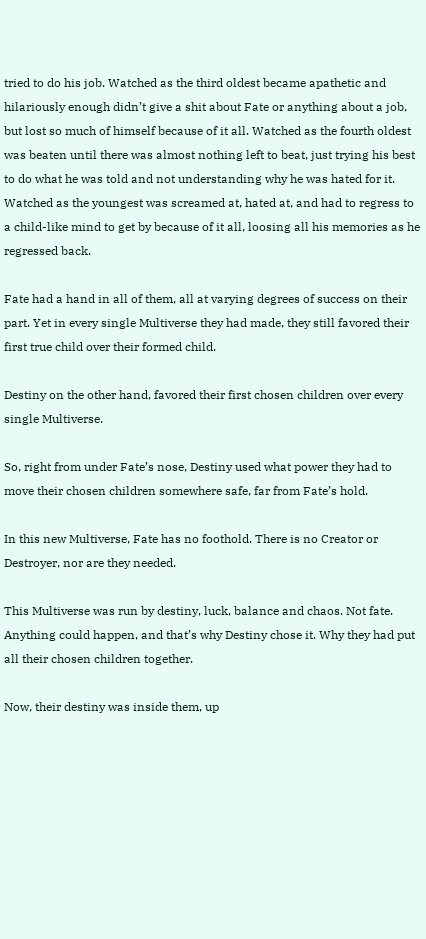tried to do his job. Watched as the third oldest became apathetic and hilariously enough didn’t give a shit about Fate or anything about a job, but lost so much of himself because of it all. Watched as the fourth oldest was beaten until there was almost nothing left to beat, just trying his best to do what he was told and not understanding why he was hated for it. Watched as the youngest was screamed at, hated at, and had to regress to a child-like mind to get by because of it all, loosing all his memories as he regressed back.

Fate had a hand in all of them, all at varying degrees of success on their part. Yet in every single Multiverse they had made, they still favored their first true child over their formed child.

Destiny on the other hand, favored their first chosen children over every single Multiverse.

So, right from under Fate’s nose, Destiny used what power they had to move their chosen children somewhere safe, far from Fate’s hold.

In this new Multiverse, Fate has no foothold. There is no Creator or Destroyer, nor are they needed.

This Multiverse was run by destiny, luck, balance and chaos. Not fate. Anything could happen, and that’s why Destiny chose it. Why they had put all their chosen children together.

Now, their destiny was inside them, up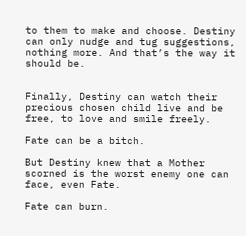to them to make and choose. Destiny can only nudge and tug suggestions, nothing more. And that’s the way it should be.


Finally, Destiny can watch their precious chosen child live and be free, to love and smile freely.

Fate can be a bitch.

But Destiny knew that a Mother scorned is the worst enemy one can face, even Fate.

Fate can burn.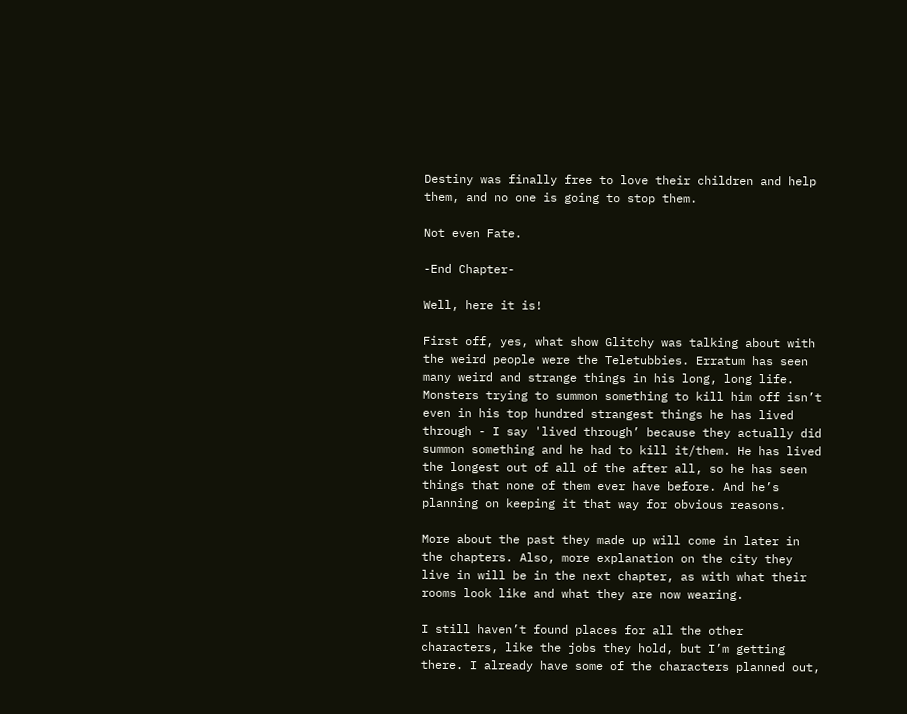Destiny was finally free to love their children and help them, and no one is going to stop them.

Not even Fate.

-End Chapter-

Well, here it is!

First off, yes, what show Glitchy was talking about with the weird people were the Teletubbies. Erratum has seen many weird and strange things in his long, long life. Monsters trying to summon something to kill him off isn’t even in his top hundred strangest things he has lived through - I say 'lived through’ because they actually did summon something and he had to kill it/them. He has lived the longest out of all of the after all, so he has seen things that none of them ever have before. And he’s planning on keeping it that way for obvious reasons.

More about the past they made up will come in later in the chapters. Also, more explanation on the city they live in will be in the next chapter, as with what their rooms look like and what they are now wearing.

I still haven’t found places for all the other characters, like the jobs they hold, but I’m getting there. I already have some of the characters planned out,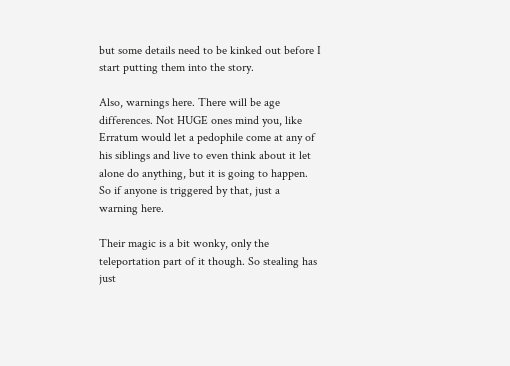but some details need to be kinked out before I start putting them into the story.

Also, warnings here. There will be age differences. Not HUGE ones mind you, like Erratum would let a pedophile come at any of his siblings and live to even think about it let alone do anything, but it is going to happen. So if anyone is triggered by that, just a warning here.

Their magic is a bit wonky, only the teleportation part of it though. So stealing has just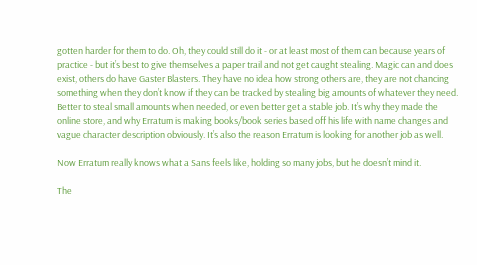gotten harder for them to do. Oh, they could still do it - or at least most of them can because years of practice - but it’s best to give themselves a paper trail and not get caught stealing. Magic can and does exist, others do have Gaster Blasters. They have no idea how strong others are, they are not chancing something when they don’t know if they can be tracked by stealing big amounts of whatever they need. Better to steal small amounts when needed, or even better get a stable job. It’s why they made the online store, and why Erratum is making books/book series based off his life with name changes and vague character description obviously. It’s also the reason Erratum is looking for another job as well.

Now Erratum really knows what a Sans feels like, holding so many jobs, but he doesn’t mind it.

The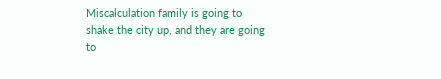Miscalculation family is going to shake the city up, and they are going to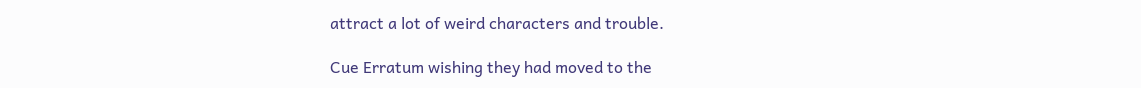attract a lot of weird characters and trouble.

Cue Erratum wishing they had moved to the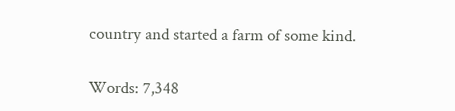country and started a farm of some kind.

Words: 7,348